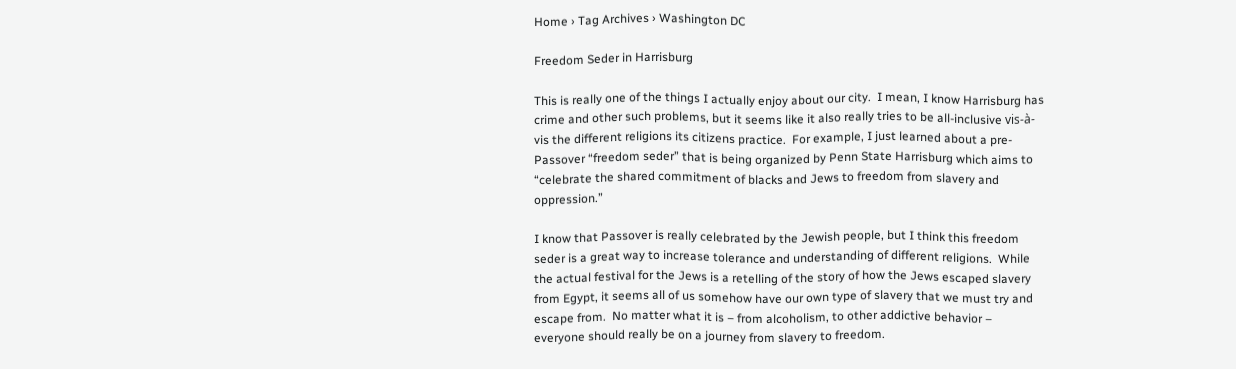Home › Tag Archives › Washington DC

Freedom Seder in Harrisburg

This is really one of the things I actually enjoy about our city.  I mean, I know Harrisburg has crime and other such problems, but it seems like it also really tries to be all-inclusive vis-à-vis the different religions its citizens practice.  For example, I just learned about a pre-Passover “freedom seder” that is being organized by Penn State Harrisburg which aims to “celebrate the shared commitment of blacks and Jews to freedom from slavery and oppression.”

I know that Passover is really celebrated by the Jewish people, but I think this freedom seder is a great way to increase tolerance and understanding of different religions.  While the actual festival for the Jews is a retelling of the story of how the Jews escaped slavery from Egypt, it seems all of us somehow have our own type of slavery that we must try and escape from.  No matter what it is – from alcoholism, to other addictive behavior – everyone should really be on a journey from slavery to freedom.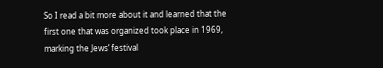So I read a bit more about it and learned that the first one that was organized took place in 1969, marking the Jews’ festival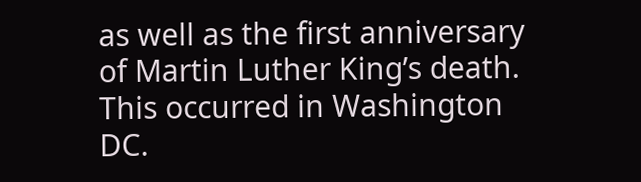as well as the first anniversary of Martin Luther King’s death.  This occurred in Washington DC.